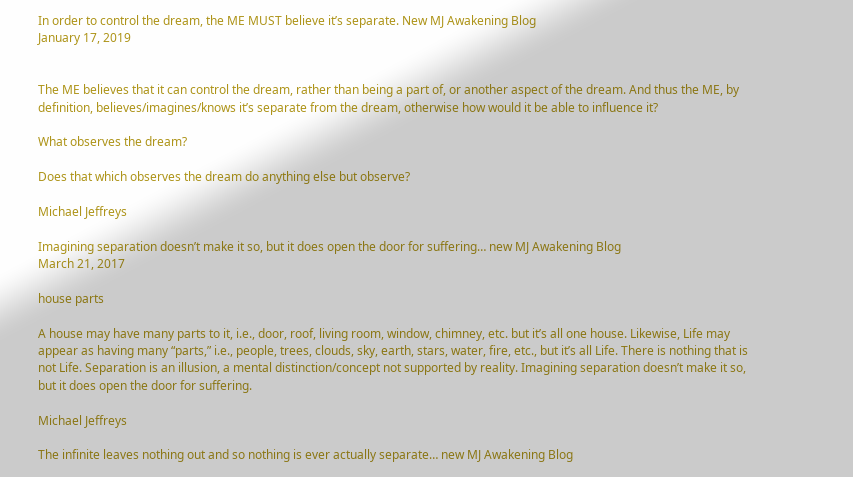In order to control the dream, the ME MUST believe it’s separate. New MJ Awakening Blog
January 17, 2019


The ME believes that it can control the dream, rather than being a part of, or another aspect of the dream. And thus the ME, by definition, believes/imagines/knows it’s separate from the dream, otherwise how would it be able to influence it?

What observes the dream?

Does that which observes the dream do anything else but observe?

Michael Jeffreys

Imagining separation doesn’t make it so, but it does open the door for suffering… new MJ Awakening Blog
March 21, 2017

house parts

A house may have many parts to it, i.e., door, roof, living room, window, chimney, etc. but it’s all one house. Likewise, Life may appear as having many “parts,” i.e., people, trees, clouds, sky, earth, stars, water, fire, etc., but it’s all Life. There is nothing that is not Life. Separation is an illusion, a mental distinction/concept not supported by reality. Imagining separation doesn’t make it so, but it does open the door for suffering.

Michael Jeffreys

The infinite leaves nothing out and so nothing is ever actually separate… new MJ Awakening Blog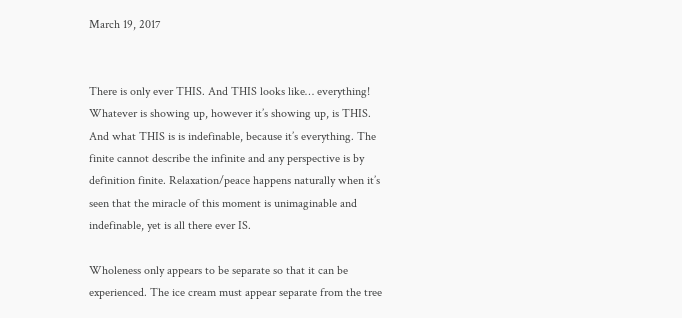March 19, 2017


There is only ever THIS. And THIS looks like… everything! Whatever is showing up, however it’s showing up, is THIS. And what THIS is is indefinable, because it’s everything. The finite cannot describe the infinite and any perspective is by definition finite. Relaxation/peace happens naturally when it’s seen that the miracle of this moment is unimaginable and indefinable, yet is all there ever IS.

Wholeness only appears to be separate so that it can be experienced. The ice cream must appear separate from the tree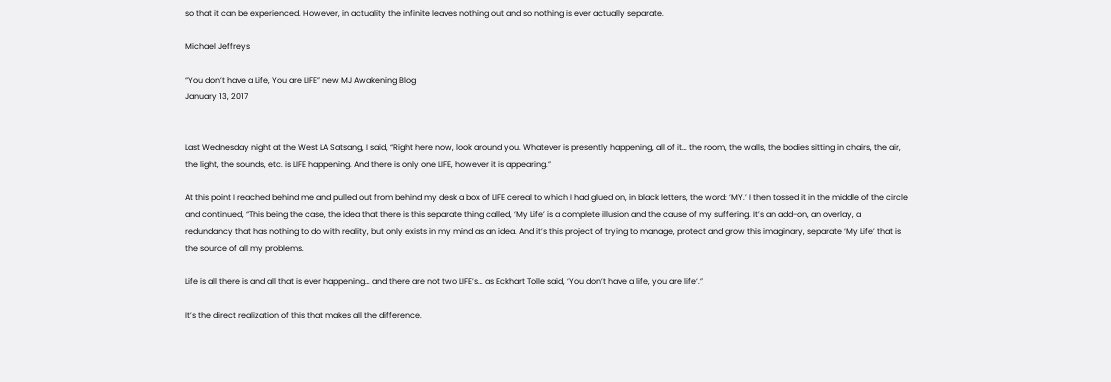so that it can be experienced. However, in actuality the infinite leaves nothing out and so nothing is ever actually separate.

Michael Jeffreys

“You don’t have a Life, You are LIFE” new MJ Awakening Blog
January 13, 2017


Last Wednesday night at the West LA Satsang, I said, “Right here now, look around you. Whatever is presently happening, all of it… the room, the walls, the bodies sitting in chairs, the air, the light, the sounds, etc. is LIFE happening. And there is only one LIFE, however it is appearing.”

At this point I reached behind me and pulled out from behind my desk a box of LIFE cereal to which I had glued on, in black letters, the word: ‘MY.’ I then tossed it in the middle of the circle and continued, “This being the case, the idea that there is this separate thing called, ‘My Life’ is a complete illusion and the cause of my suffering. It’s an add-on, an overlay, a redundancy that has nothing to do with reality, but only exists in my mind as an idea. And it’s this project of trying to manage, protect and grow this imaginary, separate ‘My Life’ that is the source of all my problems.

Life is all there is and all that is ever happening… and there are not two LIFE’s… as Eckhart Tolle said, ‘You don’t have a life, you are life‘.”

It’s the direct realization of this that makes all the difference.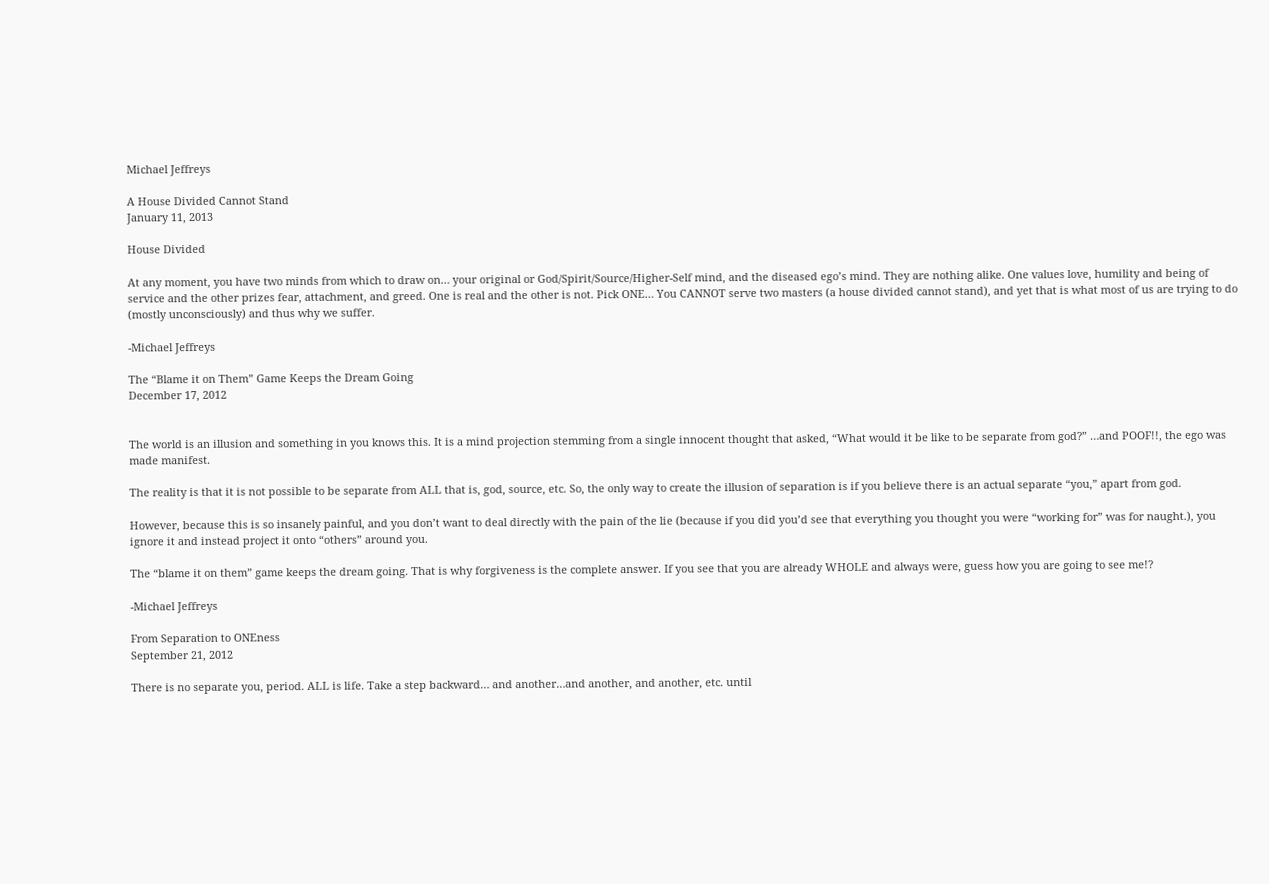Michael Jeffreys

A House Divided Cannot Stand
January 11, 2013

House Divided

At any moment, you have two minds from which to draw on… your original or God/Spirit/Source/Higher-Self mind, and the diseased ego’s mind. They are nothing alike. One values love, humility and being of service and the other prizes fear, attachment, and greed. One is real and the other is not. Pick ONE… You CANNOT serve two masters (a house divided cannot stand), and yet that is what most of us are trying to do (mostly unconsciously) and thus why we suffer.

-Michael Jeffreys

The “Blame it on Them” Game Keeps the Dream Going
December 17, 2012


The world is an illusion and something in you knows this. It is a mind projection stemming from a single innocent thought that asked, “What would it be like to be separate from god?” …and POOF!!, the ego was made manifest.

The reality is that it is not possible to be separate from ALL that is, god, source, etc. So, the only way to create the illusion of separation is if you believe there is an actual separate “you,” apart from god.

However, because this is so insanely painful, and you don’t want to deal directly with the pain of the lie (because if you did you’d see that everything you thought you were “working for” was for naught.), you ignore it and instead project it onto “others” around you.

The “blame it on them” game keeps the dream going. That is why forgiveness is the complete answer. If you see that you are already WHOLE and always were, guess how you are going to see me!?

-Michael Jeffreys

From Separation to ONEness
September 21, 2012

There is no separate you, period. ALL is life. Take a step backward… and another…and another, and another, etc. until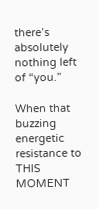there’s absolutely nothing left of “you.”

When that buzzing energetic resistance to THIS MOMENT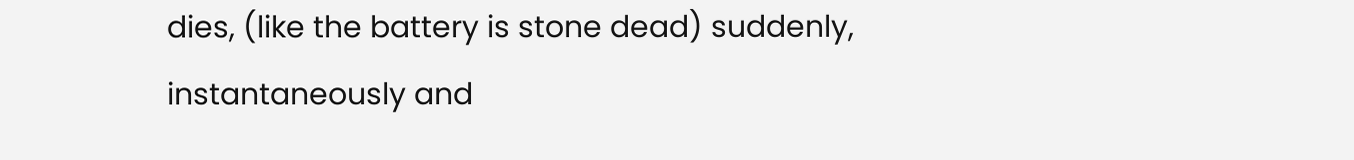dies, (like the battery is stone dead) suddenly, instantaneously and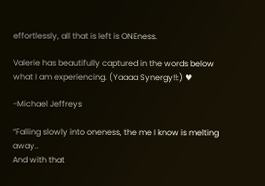effortlessly, all that is left is ONEness.

Valerie has beautifully captured in the words below what I am experiencing. (Yaaaa Synergy!!:) ♥

-Michael Jeffreys

“Falling slowly into oneness, the me I know is melting away..
And with that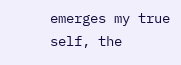emerges my true self, the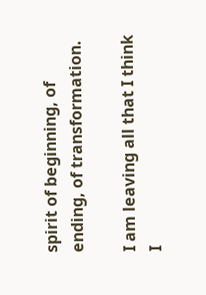spirit of beginning, of ending, of transformation.

I am leaving all that I think I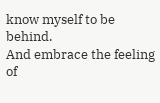know myself to be behind.
And embrace the feeling of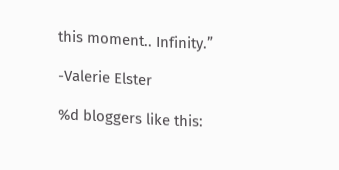this moment.. Infinity.”

-Valerie Elster

%d bloggers like this: